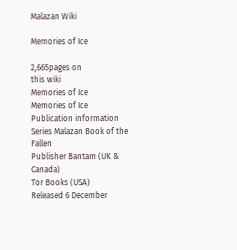Malazan Wiki

Memories of Ice

2,665pages on
this wiki
Memories of Ice
Memories of Ice
Publication information
Series Malazan Book of the Fallen
Publisher Bantam (UK & Canada)
Tor Books (USA)
Released 6 December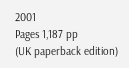2001
Pages 1,187 pp
(UK paperback edition)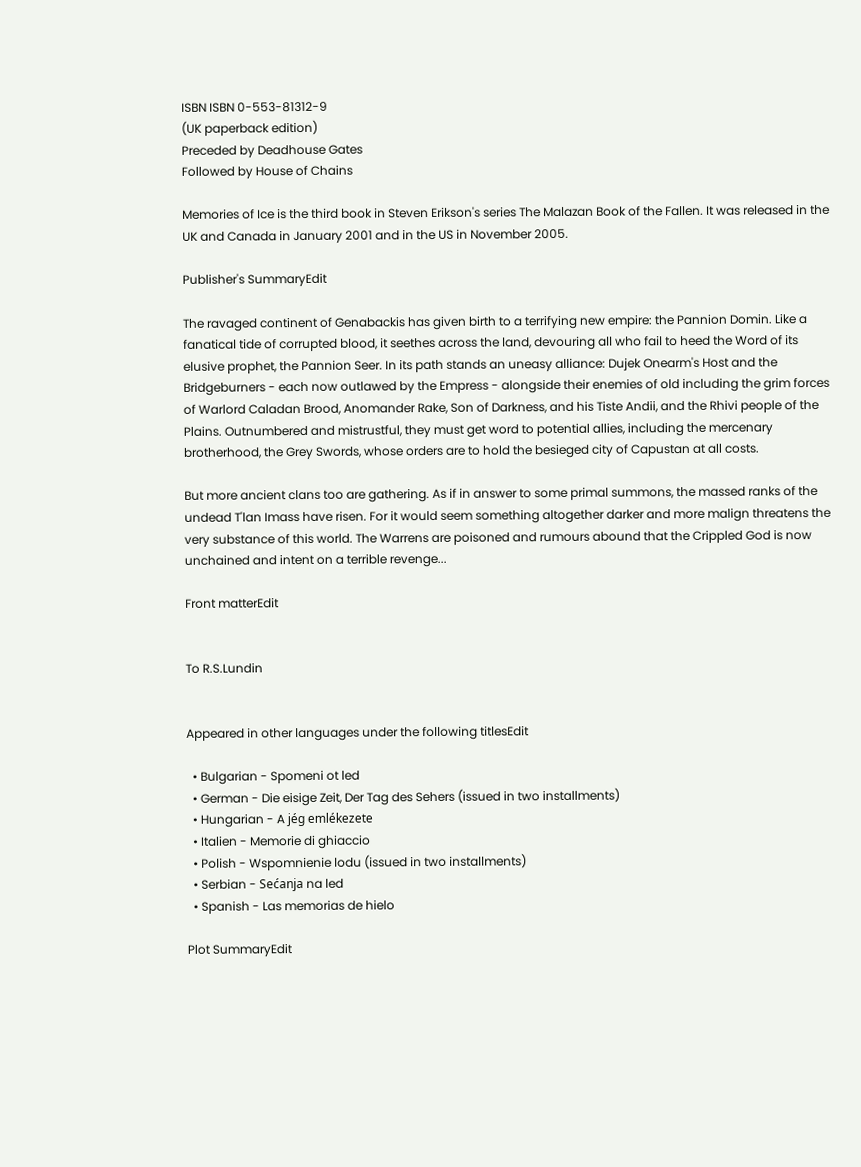ISBN ISBN 0-553-81312-9
(UK paperback edition)
Preceded by Deadhouse Gates
Followed by House of Chains

Memories of Ice is the third book in Steven Erikson's series The Malazan Book of the Fallen. It was released in the UK and Canada in January 2001 and in the US in November 2005.

Publisher's SummaryEdit

The ravaged continent of Genabackis has given birth to a terrifying new empire: the Pannion Domin. Like a fanatical tide of corrupted blood, it seethes across the land, devouring all who fail to heed the Word of its elusive prophet, the Pannion Seer. In its path stands an uneasy alliance: Dujek Onearm's Host and the Bridgeburners - each now outlawed by the Empress - alongside their enemies of old including the grim forces of Warlord Caladan Brood, Anomander Rake, Son of Darkness, and his Tiste Andii, and the Rhivi people of the Plains. Outnumbered and mistrustful, they must get word to potential allies, including the mercenary brotherhood, the Grey Swords, whose orders are to hold the besieged city of Capustan at all costs.

But more ancient clans too are gathering. As if in answer to some primal summons, the massed ranks of the undead T'lan Imass have risen. For it would seem something altogether darker and more malign threatens the very substance of this world. The Warrens are poisoned and rumours abound that the Crippled God is now unchained and intent on a terrible revenge...

Front matterEdit


To R.S.Lundin


Appeared in other languages under the following titlesEdit

  • Bulgarian - Spomeni ot led
  • German - Die eisige Zeit, Der Tag des Sehers (issued in two installments)
  • Hungarian - A jég emlékezete
  • Italien - Memorie di ghiaccio
  • Polish - Wspomnienie lodu (issued in two installments)
  • Serbian - Sećanja na led
  • Spanish - Las memorias de hielo

Plot SummaryEdit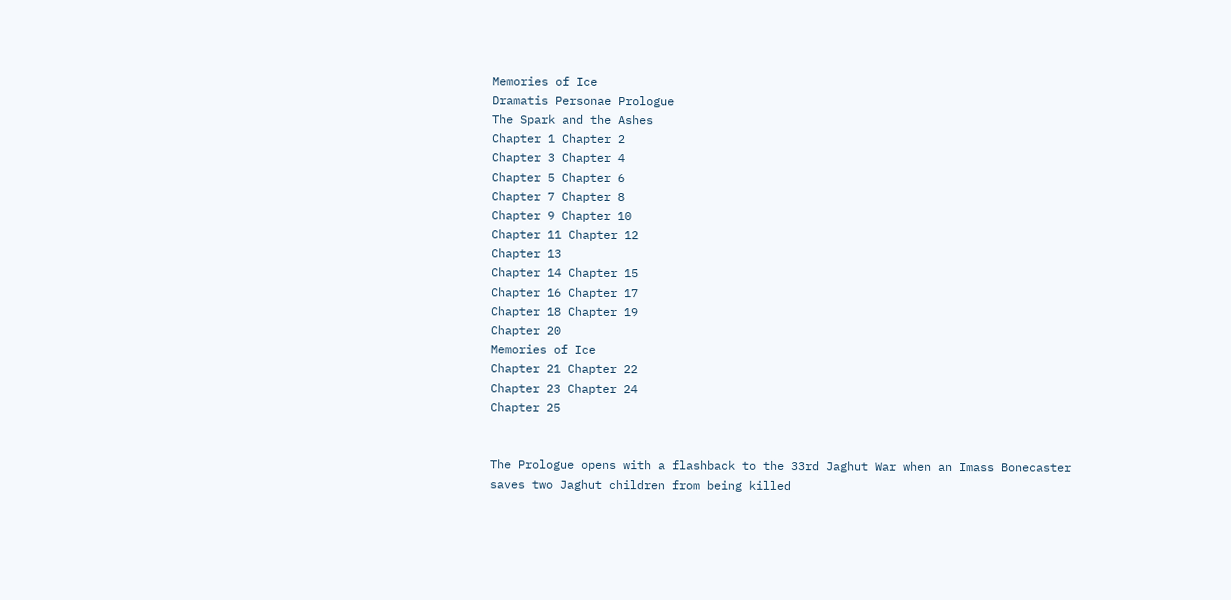Memories of Ice
Dramatis Personae Prologue
The Spark and the Ashes
Chapter 1 Chapter 2
Chapter 3 Chapter 4
Chapter 5 Chapter 6
Chapter 7 Chapter 8
Chapter 9 Chapter 10
Chapter 11 Chapter 12
Chapter 13
Chapter 14 Chapter 15
Chapter 16 Chapter 17
Chapter 18 Chapter 19
Chapter 20
Memories of Ice
Chapter 21 Chapter 22
Chapter 23 Chapter 24
Chapter 25


The Prologue opens with a flashback to the 33rd Jaghut War when an Imass Bonecaster saves two Jaghut children from being killed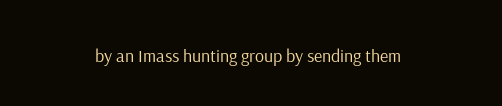by an Imass hunting group by sending them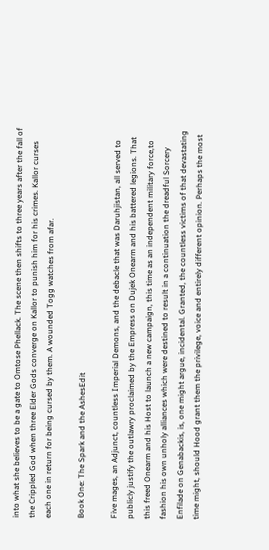into what she believes to be a gate to Omtose Phellack. The scene then shifts to three years after the fall of the Crippled God when three Elder Gods converge on Kallor to punish him for his crimes. Kallor curses each one in return for being cursed by them. A wounded Togg watches from afar.

Book One: The Spark and the AshesEdit

Five mages, an Adjunct, countless Imperial Demons, and the debacle that was Daruhjistan, all served to publicly justify the outlawry proclaimed by the Empress on Dujek Onearm and his battered legions. That this freed Onearm and his Host to launch a new campaign, this time as an independent military force,to fashion his own unholy alliances which were destined to result in a continuation the dreadful Sorcery Enfilade on Genabackis, is, one might argue, incidental. Granted, the countless victims of that devastating time might, should Hood grant them the privilege, voice and entirely different opinion. Perhaps the most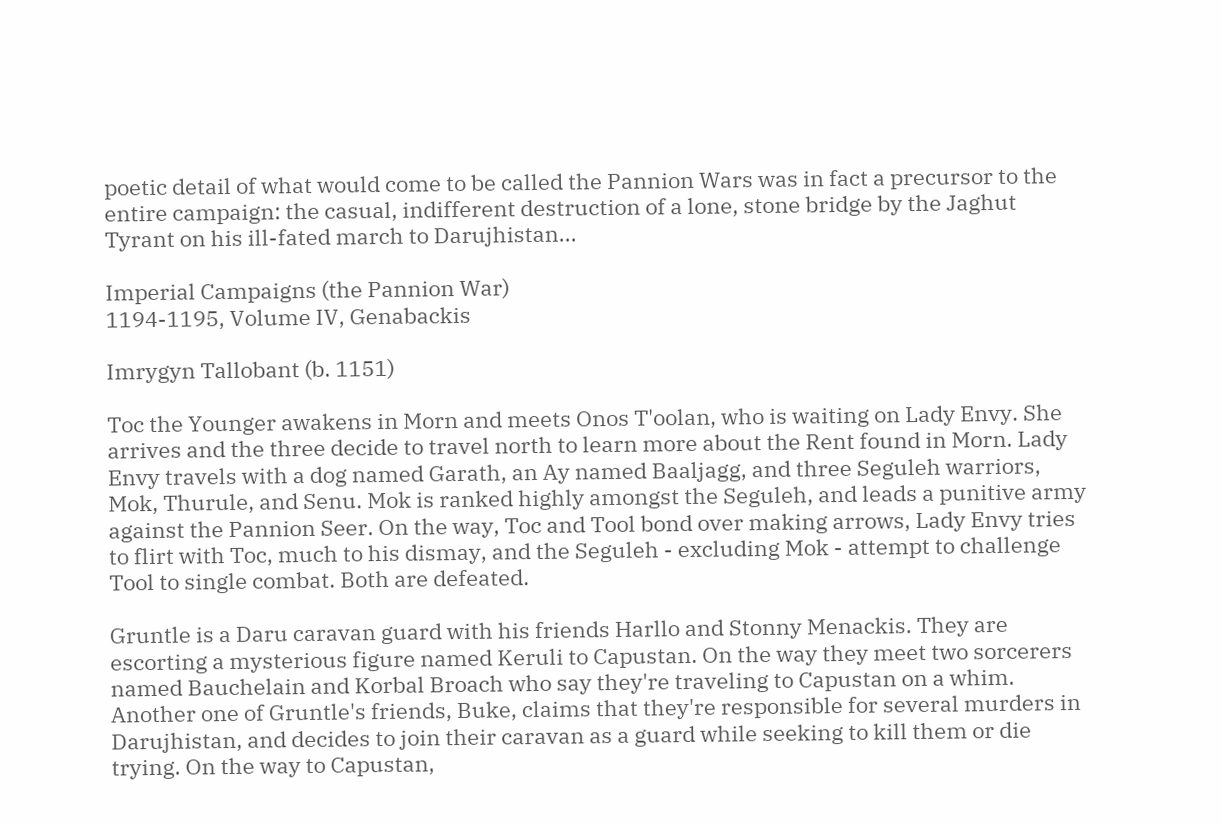poetic detail of what would come to be called the Pannion Wars was in fact a precursor to the entire campaign: the casual, indifferent destruction of a lone, stone bridge by the Jaghut Tyrant on his ill-fated march to Darujhistan...

Imperial Campaigns (the Pannion War)
1194-1195, Volume IV, Genabackis

Imrygyn Tallobant (b. 1151)

Toc the Younger awakens in Morn and meets Onos T'oolan, who is waiting on Lady Envy. She arrives and the three decide to travel north to learn more about the Rent found in Morn. Lady Envy travels with a dog named Garath, an Ay named Baaljagg, and three Seguleh warriors, Mok, Thurule, and Senu. Mok is ranked highly amongst the Seguleh, and leads a punitive army against the Pannion Seer. On the way, Toc and Tool bond over making arrows, Lady Envy tries to flirt with Toc, much to his dismay, and the Seguleh - excluding Mok - attempt to challenge Tool to single combat. Both are defeated.

Gruntle is a Daru caravan guard with his friends Harllo and Stonny Menackis. They are escorting a mysterious figure named Keruli to Capustan. On the way they meet two sorcerers named Bauchelain and Korbal Broach who say they're traveling to Capustan on a whim. Another one of Gruntle's friends, Buke, claims that they're responsible for several murders in Darujhistan, and decides to join their caravan as a guard while seeking to kill them or die trying. On the way to Capustan,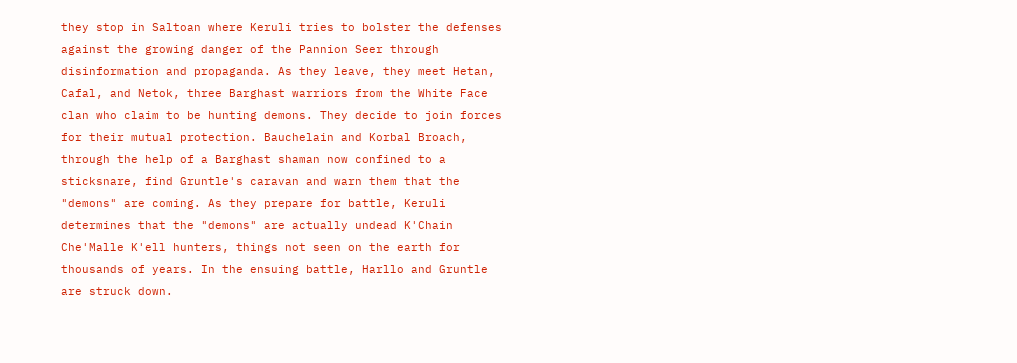they stop in Saltoan where Keruli tries to bolster the defenses against the growing danger of the Pannion Seer through disinformation and propaganda. As they leave, they meet Hetan, Cafal, and Netok, three Barghast warriors from the White Face clan who claim to be hunting demons. They decide to join forces for their mutual protection. Bauchelain and Korbal Broach, through the help of a Barghast shaman now confined to a sticksnare, find Gruntle's caravan and warn them that the "demons" are coming. As they prepare for battle, Keruli determines that the "demons" are actually undead K'Chain Che'Malle K'ell hunters, things not seen on the earth for thousands of years. In the ensuing battle, Harllo and Gruntle are struck down.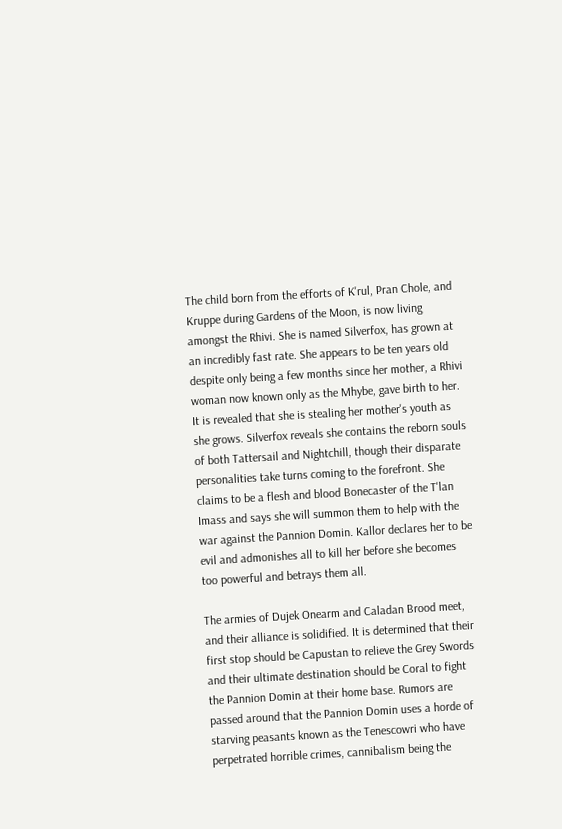The child born from the efforts of K'rul, Pran Chole, and Kruppe during Gardens of the Moon, is now living amongst the Rhivi. She is named Silverfox, has grown at an incredibly fast rate. She appears to be ten years old despite only being a few months since her mother, a Rhivi woman now known only as the Mhybe, gave birth to her. It is revealed that she is stealing her mother's youth as she grows. Silverfox reveals she contains the reborn souls of both Tattersail and Nightchill, though their disparate personalities take turns coming to the forefront. She claims to be a flesh and blood Bonecaster of the T'lan Imass and says she will summon them to help with the war against the Pannion Domin. Kallor declares her to be evil and admonishes all to kill her before she becomes too powerful and betrays them all.

The armies of Dujek Onearm and Caladan Brood meet, and their alliance is solidified. It is determined that their first stop should be Capustan to relieve the Grey Swords and their ultimate destination should be Coral to fight the Pannion Domin at their home base. Rumors are passed around that the Pannion Domin uses a horde of starving peasants known as the Tenescowri who have perpetrated horrible crimes, cannibalism being the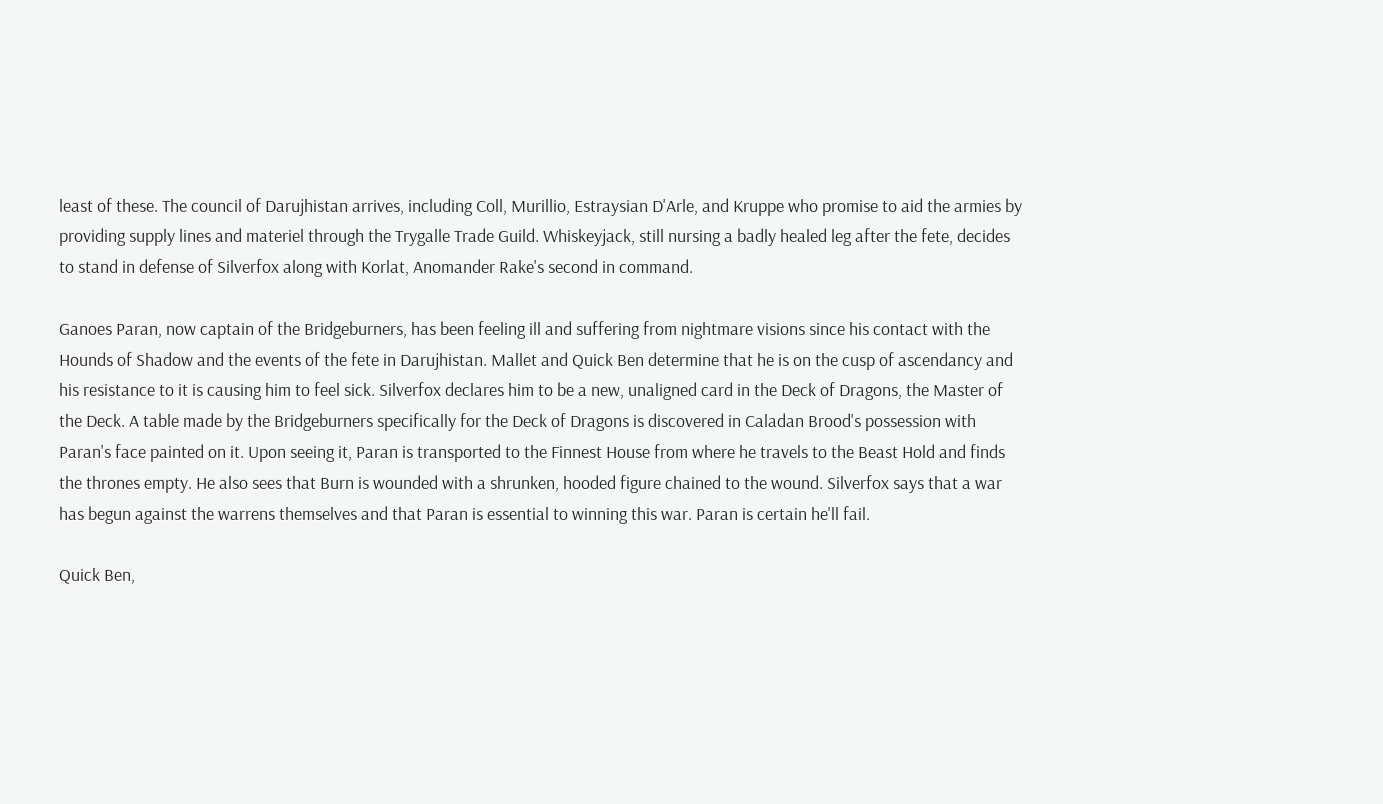least of these. The council of Darujhistan arrives, including Coll, Murillio, Estraysian D'Arle, and Kruppe who promise to aid the armies by providing supply lines and materiel through the Trygalle Trade Guild. Whiskeyjack, still nursing a badly healed leg after the fete, decides to stand in defense of Silverfox along with Korlat, Anomander Rake's second in command.

Ganoes Paran, now captain of the Bridgeburners, has been feeling ill and suffering from nightmare visions since his contact with the Hounds of Shadow and the events of the fete in Darujhistan. Mallet and Quick Ben determine that he is on the cusp of ascendancy and his resistance to it is causing him to feel sick. Silverfox declares him to be a new, unaligned card in the Deck of Dragons, the Master of the Deck. A table made by the Bridgeburners specifically for the Deck of Dragons is discovered in Caladan Brood's possession with Paran's face painted on it. Upon seeing it, Paran is transported to the Finnest House from where he travels to the Beast Hold and finds the thrones empty. He also sees that Burn is wounded with a shrunken, hooded figure chained to the wound. Silverfox says that a war has begun against the warrens themselves and that Paran is essential to winning this war. Paran is certain he'll fail.

Quick Ben,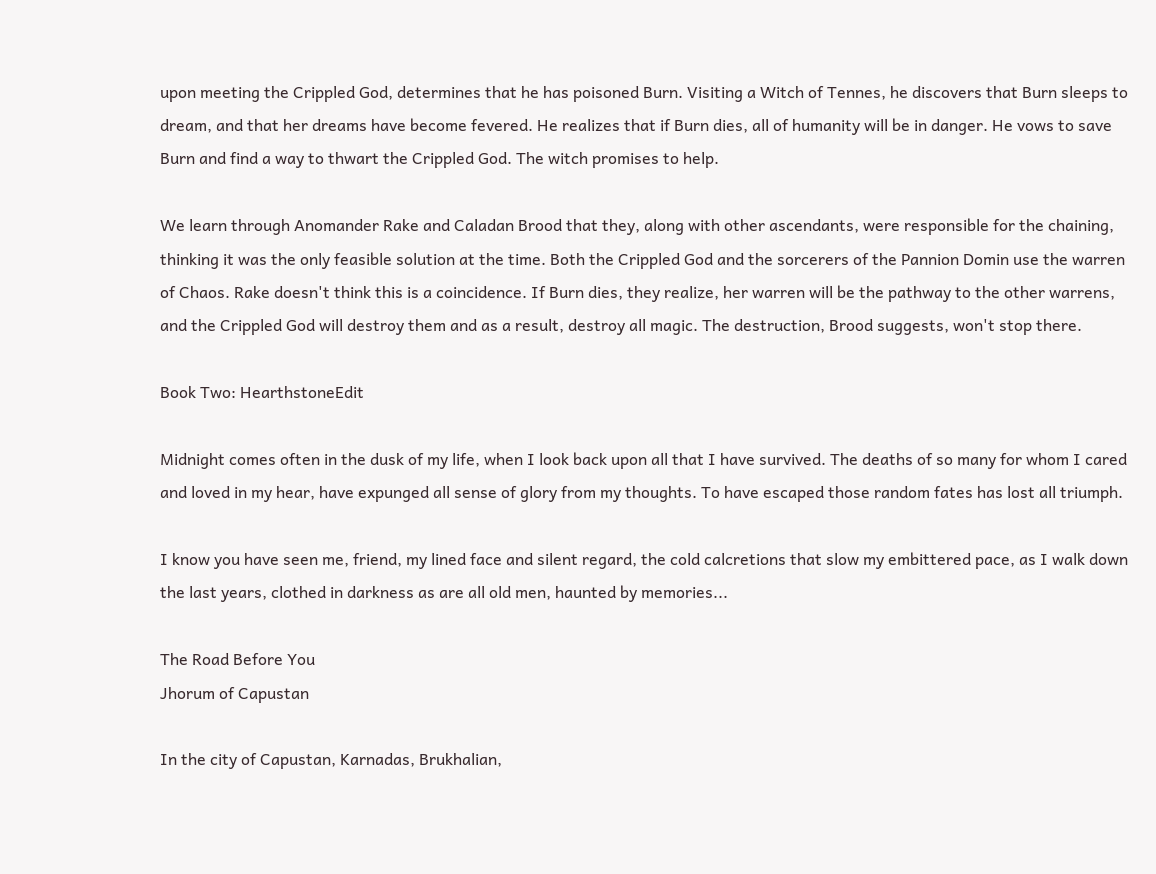upon meeting the Crippled God, determines that he has poisoned Burn. Visiting a Witch of Tennes, he discovers that Burn sleeps to dream, and that her dreams have become fevered. He realizes that if Burn dies, all of humanity will be in danger. He vows to save Burn and find a way to thwart the Crippled God. The witch promises to help.

We learn through Anomander Rake and Caladan Brood that they, along with other ascendants, were responsible for the chaining, thinking it was the only feasible solution at the time. Both the Crippled God and the sorcerers of the Pannion Domin use the warren of Chaos. Rake doesn't think this is a coincidence. If Burn dies, they realize, her warren will be the pathway to the other warrens, and the Crippled God will destroy them and as a result, destroy all magic. The destruction, Brood suggests, won't stop there.

Book Two: HearthstoneEdit

Midnight comes often in the dusk of my life, when I look back upon all that I have survived. The deaths of so many for whom I cared and loved in my hear, have expunged all sense of glory from my thoughts. To have escaped those random fates has lost all triumph.

I know you have seen me, friend, my lined face and silent regard, the cold calcretions that slow my embittered pace, as I walk down the last years, clothed in darkness as are all old men, haunted by memories...

The Road Before You
Jhorum of Capustan

In the city of Capustan, Karnadas, Brukhalian,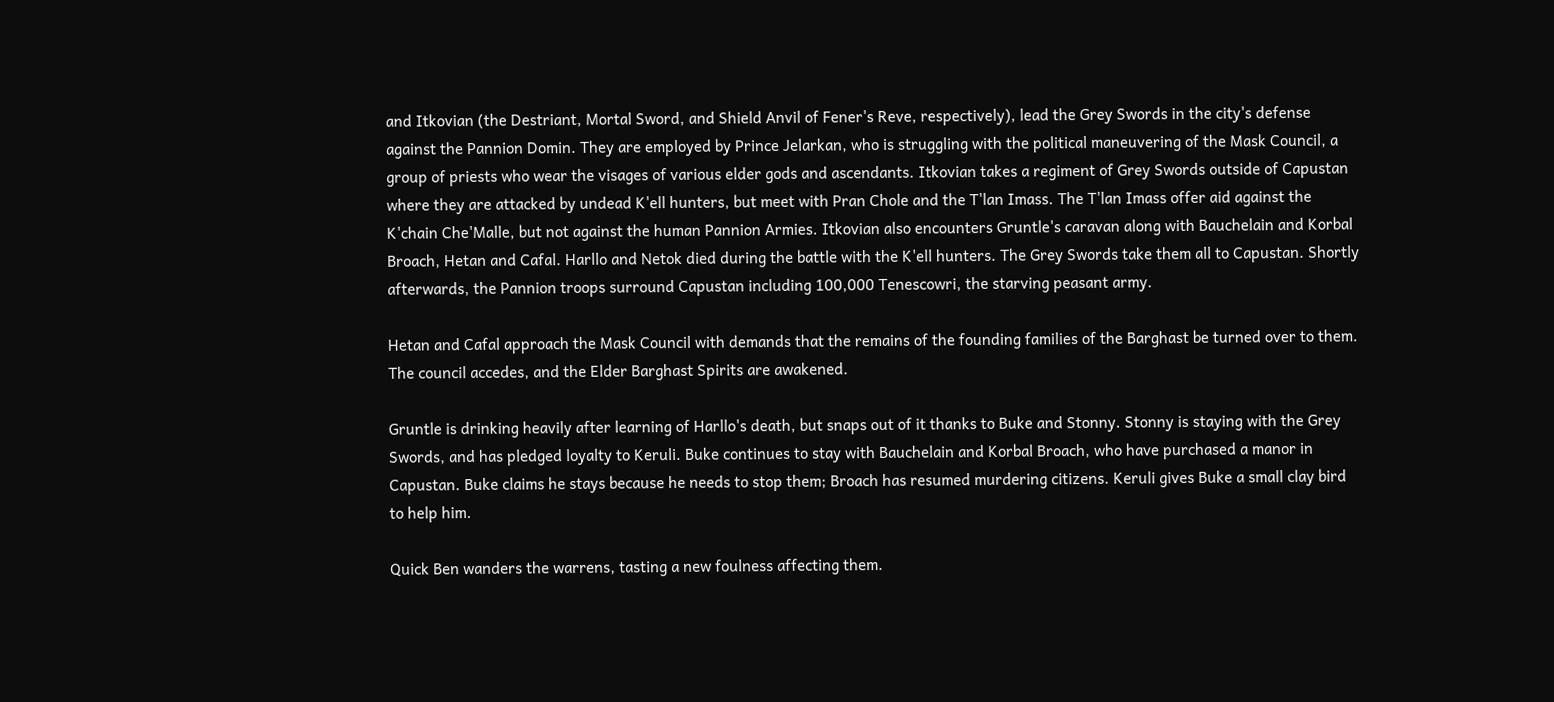and Itkovian (the Destriant, Mortal Sword, and Shield Anvil of Fener's Reve, respectively), lead the Grey Swords in the city's defense against the Pannion Domin. They are employed by Prince Jelarkan, who is struggling with the political maneuvering of the Mask Council, a group of priests who wear the visages of various elder gods and ascendants. Itkovian takes a regiment of Grey Swords outside of Capustan where they are attacked by undead K'ell hunters, but meet with Pran Chole and the T'lan Imass. The T'lan Imass offer aid against the K'chain Che'Malle, but not against the human Pannion Armies. Itkovian also encounters Gruntle's caravan along with Bauchelain and Korbal Broach, Hetan and Cafal. Harllo and Netok died during the battle with the K'ell hunters. The Grey Swords take them all to Capustan. Shortly afterwards, the Pannion troops surround Capustan including 100,000 Tenescowri, the starving peasant army.

Hetan and Cafal approach the Mask Council with demands that the remains of the founding families of the Barghast be turned over to them. The council accedes, and the Elder Barghast Spirits are awakened.

Gruntle is drinking heavily after learning of Harllo's death, but snaps out of it thanks to Buke and Stonny. Stonny is staying with the Grey Swords, and has pledged loyalty to Keruli. Buke continues to stay with Bauchelain and Korbal Broach, who have purchased a manor in Capustan. Buke claims he stays because he needs to stop them; Broach has resumed murdering citizens. Keruli gives Buke a small clay bird to help him.

Quick Ben wanders the warrens, tasting a new foulness affecting them.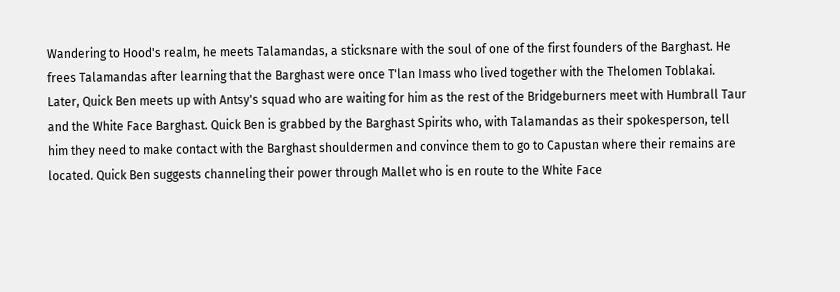Wandering to Hood's realm, he meets Talamandas, a sticksnare with the soul of one of the first founders of the Barghast. He frees Talamandas after learning that the Barghast were once T'lan Imass who lived together with the Thelomen Toblakai. Later, Quick Ben meets up with Antsy's squad who are waiting for him as the rest of the Bridgeburners meet with Humbrall Taur and the White Face Barghast. Quick Ben is grabbed by the Barghast Spirits who, with Talamandas as their spokesperson, tell him they need to make contact with the Barghast shouldermen and convince them to go to Capustan where their remains are located. Quick Ben suggests channeling their power through Mallet who is en route to the White Face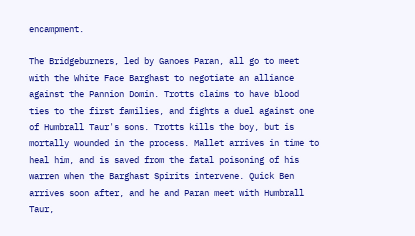encampment.

The Bridgeburners, led by Ganoes Paran, all go to meet with the White Face Barghast to negotiate an alliance against the Pannion Domin. Trotts claims to have blood ties to the first families, and fights a duel against one of Humbrall Taur's sons. Trotts kills the boy, but is mortally wounded in the process. Mallet arrives in time to heal him, and is saved from the fatal poisoning of his warren when the Barghast Spirits intervene. Quick Ben arrives soon after, and he and Paran meet with Humbrall Taur,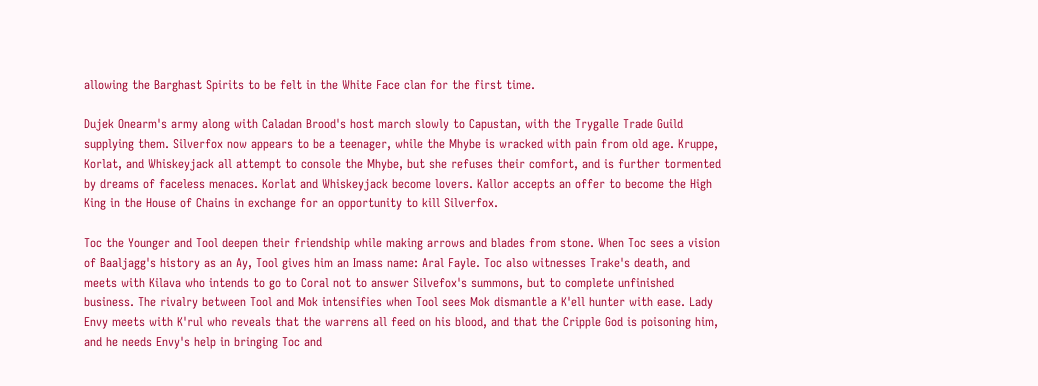allowing the Barghast Spirits to be felt in the White Face clan for the first time.

Dujek Onearm's army along with Caladan Brood's host march slowly to Capustan, with the Trygalle Trade Guild supplying them. Silverfox now appears to be a teenager, while the Mhybe is wracked with pain from old age. Kruppe, Korlat, and Whiskeyjack all attempt to console the Mhybe, but she refuses their comfort, and is further tormented by dreams of faceless menaces. Korlat and Whiskeyjack become lovers. Kallor accepts an offer to become the High King in the House of Chains in exchange for an opportunity to kill Silverfox.

Toc the Younger and Tool deepen their friendship while making arrows and blades from stone. When Toc sees a vision of Baaljagg's history as an Ay, Tool gives him an Imass name: Aral Fayle. Toc also witnesses Trake's death, and meets with Kilava who intends to go to Coral not to answer Silvefox's summons, but to complete unfinished business. The rivalry between Tool and Mok intensifies when Tool sees Mok dismantle a K'ell hunter with ease. Lady Envy meets with K'rul who reveals that the warrens all feed on his blood, and that the Cripple God is poisoning him, and he needs Envy's help in bringing Toc and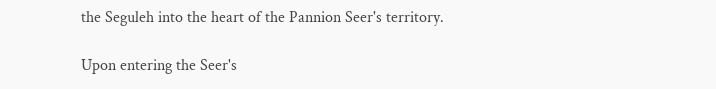the Seguleh into the heart of the Pannion Seer's territory.

Upon entering the Seer's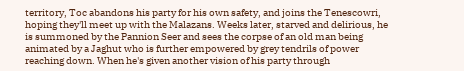territory, Toc abandons his party for his own safety, and joins the Tenescowri, hoping they'll meet up with the Malazans. Weeks later, starved and delirious, he is summoned by the Pannion Seer and sees the corpse of an old man being animated by a Jaghut who is further empowered by grey tendrils of power reaching down. When he's given another vision of his party through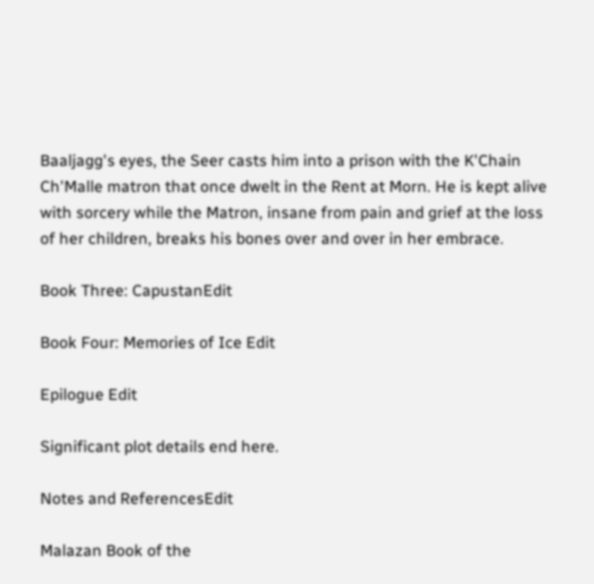Baaljagg's eyes, the Seer casts him into a prison with the K'Chain Ch'Malle matron that once dwelt in the Rent at Morn. He is kept alive with sorcery while the Matron, insane from pain and grief at the loss of her children, breaks his bones over and over in her embrace.

Book Three: CapustanEdit

Book Four: Memories of Ice Edit

Epilogue Edit

Significant plot details end here.

Notes and ReferencesEdit

Malazan Book of the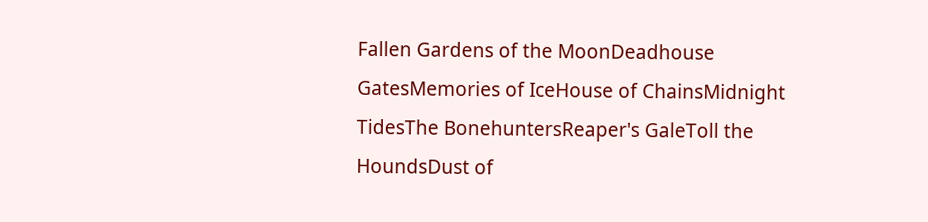Fallen Gardens of the MoonDeadhouse GatesMemories of IceHouse of ChainsMidnight TidesThe BonehuntersReaper's GaleToll the HoundsDust of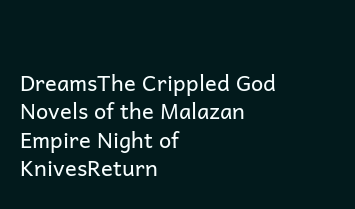DreamsThe Crippled God
Novels of the Malazan Empire Night of KnivesReturn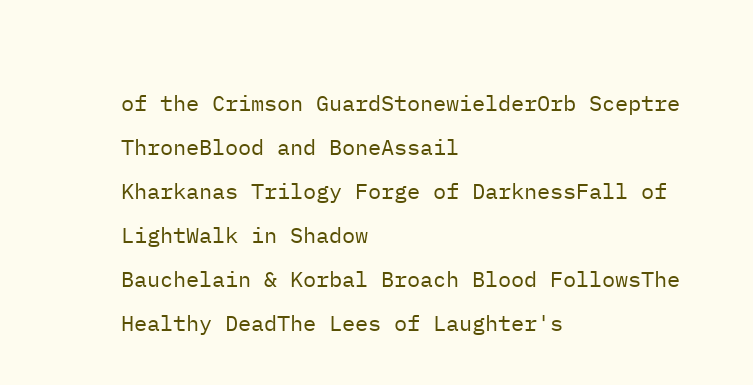of the Crimson GuardStonewielderOrb Sceptre ThroneBlood and BoneAssail
Kharkanas Trilogy Forge of DarknessFall of LightWalk in Shadow
Bauchelain & Korbal Broach Blood FollowsThe Healthy DeadThe Lees of Laughter's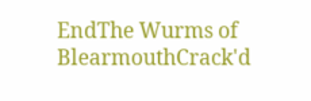EndThe Wurms of BlearmouthCrack'd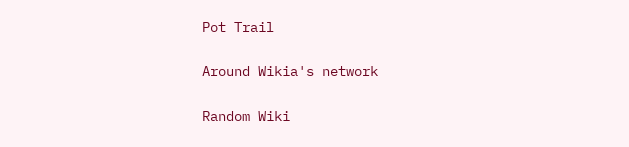Pot Trail

Around Wikia's network

Random Wiki